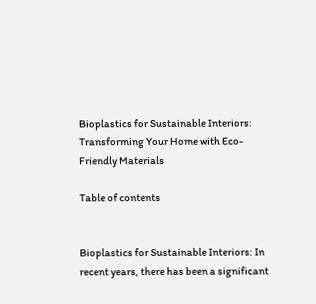Bioplastics for Sustainable Interiors: Transforming Your Home with Eco-Friendly Materials

Table of contents


Bioplastics for Sustainable Interiors: In recent years, there has been a significant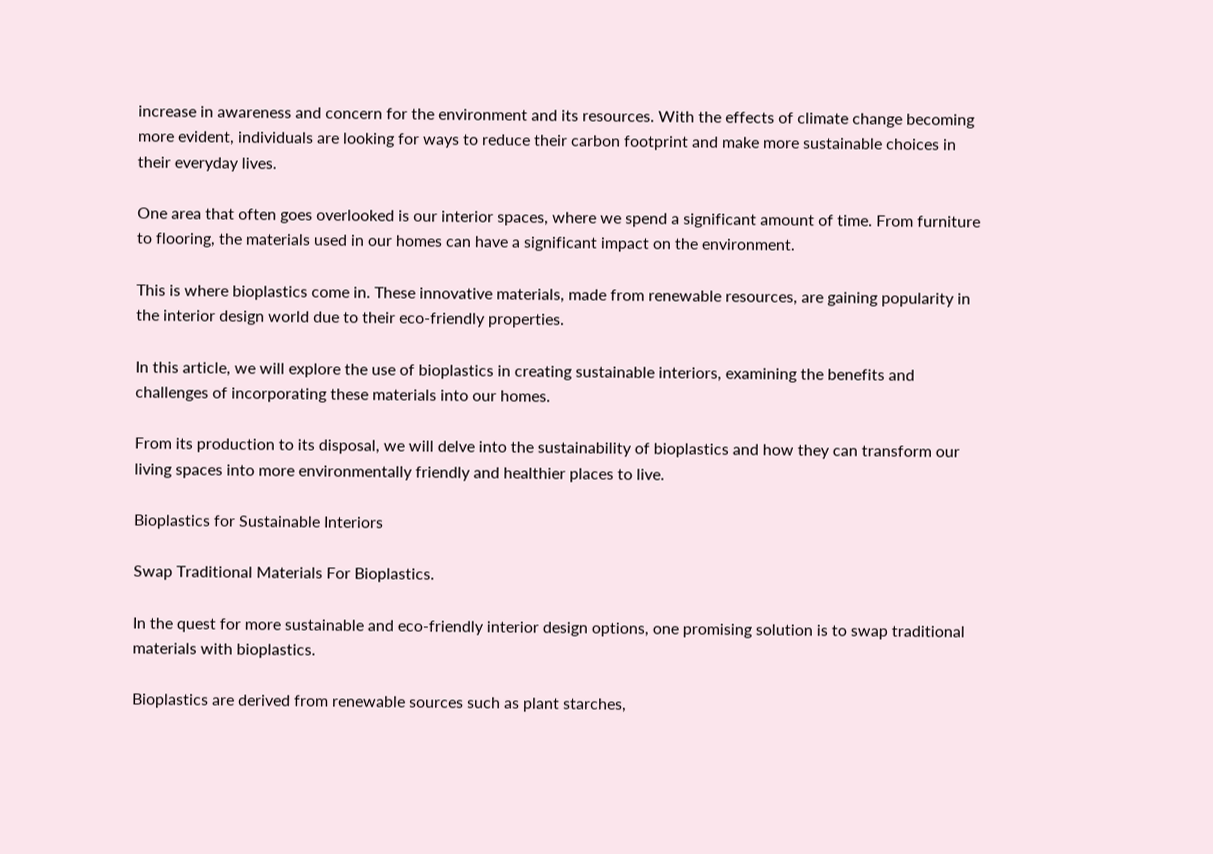increase in awareness and concern for the environment and its resources. With the effects of climate change becoming more evident, individuals are looking for ways to reduce their carbon footprint and make more sustainable choices in their everyday lives.

One area that often goes overlooked is our interior spaces, where we spend a significant amount of time. From furniture to flooring, the materials used in our homes can have a significant impact on the environment.

This is where bioplastics come in. These innovative materials, made from renewable resources, are gaining popularity in the interior design world due to their eco-friendly properties.

In this article, we will explore the use of bioplastics in creating sustainable interiors, examining the benefits and challenges of incorporating these materials into our homes.

From its production to its disposal, we will delve into the sustainability of bioplastics and how they can transform our living spaces into more environmentally friendly and healthier places to live.

Bioplastics for Sustainable Interiors

Swap Traditional Materials For Bioplastics.

In the quest for more sustainable and eco-friendly interior design options, one promising solution is to swap traditional materials with bioplastics.

Bioplastics are derived from renewable sources such as plant starches,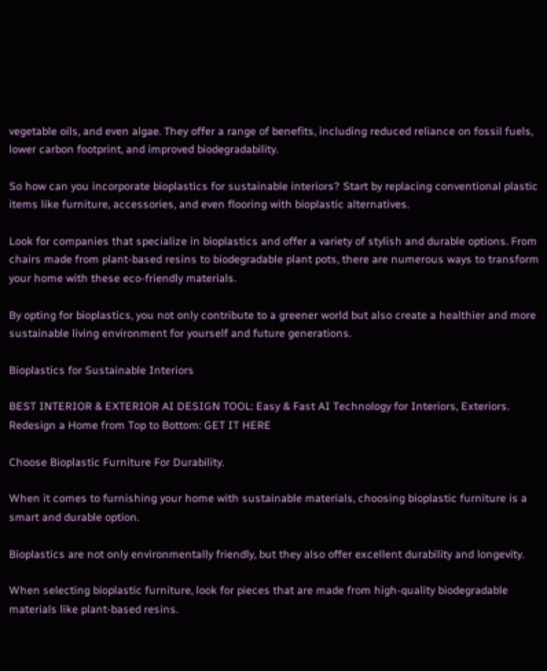vegetable oils, and even algae. They offer a range of benefits, including reduced reliance on fossil fuels, lower carbon footprint, and improved biodegradability.

So how can you incorporate bioplastics for sustainable interiors? Start by replacing conventional plastic items like furniture, accessories, and even flooring with bioplastic alternatives.

Look for companies that specialize in bioplastics and offer a variety of stylish and durable options. From chairs made from plant-based resins to biodegradable plant pots, there are numerous ways to transform your home with these eco-friendly materials.

By opting for bioplastics, you not only contribute to a greener world but also create a healthier and more sustainable living environment for yourself and future generations.

Bioplastics for Sustainable Interiors

BEST INTERIOR & EXTERIOR AI DESIGN TOOL: Easy & Fast AI Technology for Interiors, Exteriors. Redesign a Home from Top to Bottom: GET IT HERE

Choose Bioplastic Furniture For Durability.

When it comes to furnishing your home with sustainable materials, choosing bioplastic furniture is a smart and durable option.

Bioplastics are not only environmentally friendly, but they also offer excellent durability and longevity.

When selecting bioplastic furniture, look for pieces that are made from high-quality biodegradable materials like plant-based resins.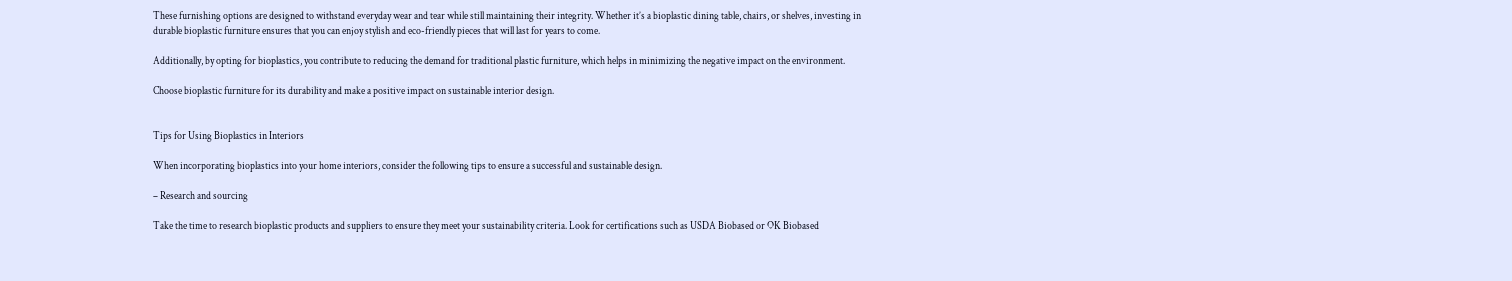These furnishing options are designed to withstand everyday wear and tear while still maintaining their integrity. Whether it’s a bioplastic dining table, chairs, or shelves, investing in durable bioplastic furniture ensures that you can enjoy stylish and eco-friendly pieces that will last for years to come.

Additionally, by opting for bioplastics, you contribute to reducing the demand for traditional plastic furniture, which helps in minimizing the negative impact on the environment.

Choose bioplastic furniture for its durability and make a positive impact on sustainable interior design.


Tips for Using Bioplastics in Interiors

When incorporating bioplastics into your home interiors, consider the following tips to ensure a successful and sustainable design.

– Research and sourcing

Take the time to research bioplastic products and suppliers to ensure they meet your sustainability criteria. Look for certifications such as USDA Biobased or OK Biobased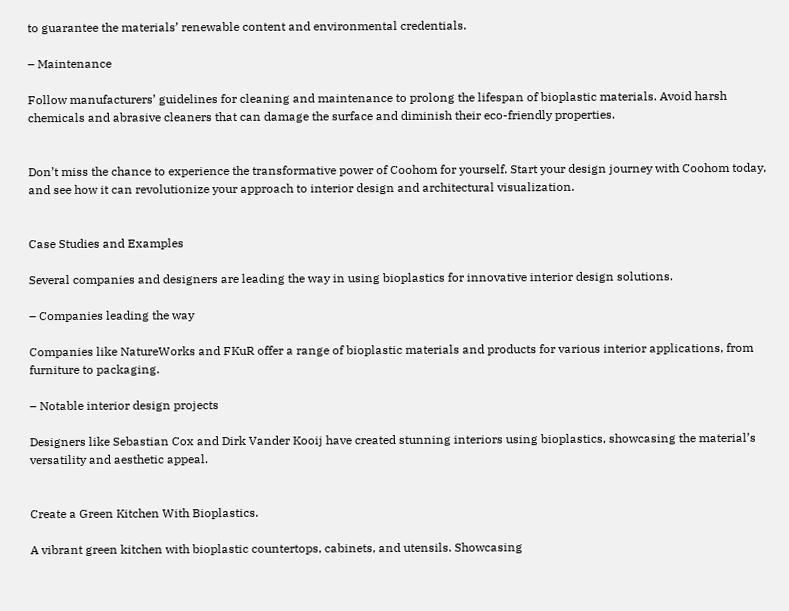to guarantee the materials’ renewable content and environmental credentials.

– Maintenance

Follow manufacturers’ guidelines for cleaning and maintenance to prolong the lifespan of bioplastic materials. Avoid harsh chemicals and abrasive cleaners that can damage the surface and diminish their eco-friendly properties.


Don’t miss the chance to experience the transformative power of Coohom for yourself. Start your design journey with Coohom today, and see how it can revolutionize your approach to interior design and architectural visualization.


Case Studies and Examples

Several companies and designers are leading the way in using bioplastics for innovative interior design solutions.

– Companies leading the way

Companies like NatureWorks and FKuR offer a range of bioplastic materials and products for various interior applications, from furniture to packaging.

– Notable interior design projects

Designers like Sebastian Cox and Dirk Vander Kooij have created stunning interiors using bioplastics, showcasing the material’s versatility and aesthetic appeal.


Create a Green Kitchen With Bioplastics.

A vibrant green kitchen with bioplastic countertops, cabinets, and utensils. Showcasing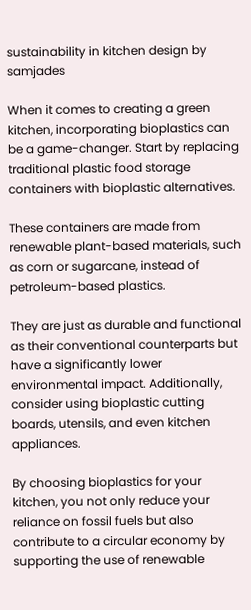sustainability in kitchen design by samjades

When it comes to creating a green kitchen, incorporating bioplastics can be a game-changer. Start by replacing traditional plastic food storage containers with bioplastic alternatives.

These containers are made from renewable plant-based materials, such as corn or sugarcane, instead of petroleum-based plastics.

They are just as durable and functional as their conventional counterparts but have a significantly lower environmental impact. Additionally, consider using bioplastic cutting boards, utensils, and even kitchen appliances.

By choosing bioplastics for your kitchen, you not only reduce your reliance on fossil fuels but also contribute to a circular economy by supporting the use of renewable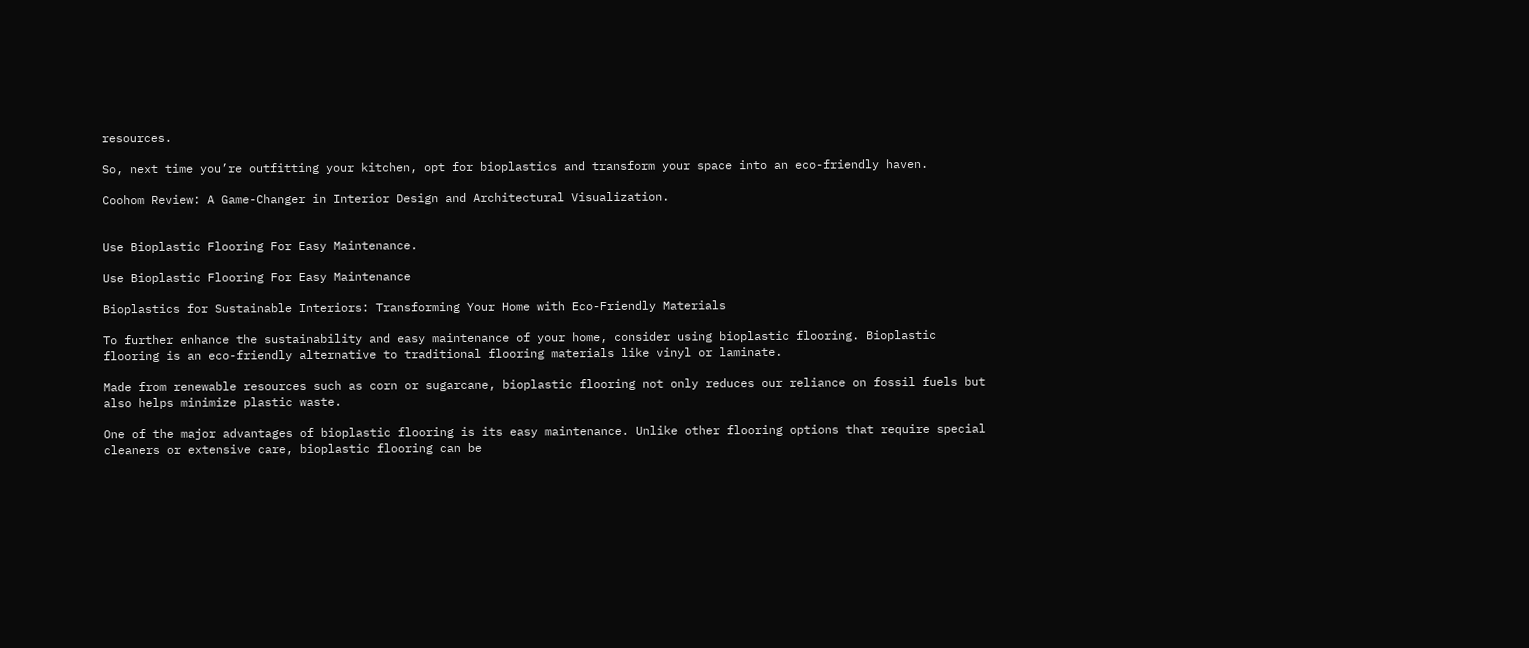resources.

So, next time you’re outfitting your kitchen, opt for bioplastics and transform your space into an eco-friendly haven.

Coohom Review: A Game-Changer in Interior Design and Architectural Visualization.


Use Bioplastic Flooring For Easy Maintenance.

Use Bioplastic Flooring For Easy Maintenance

Bioplastics for Sustainable Interiors: Transforming Your Home with Eco-Friendly Materials

To further enhance the sustainability and easy maintenance of your home, consider using bioplastic flooring. Bioplastic flooring is an eco-friendly alternative to traditional flooring materials like vinyl or laminate.

Made from renewable resources such as corn or sugarcane, bioplastic flooring not only reduces our reliance on fossil fuels but also helps minimize plastic waste.

One of the major advantages of bioplastic flooring is its easy maintenance. Unlike other flooring options that require special cleaners or extensive care, bioplastic flooring can be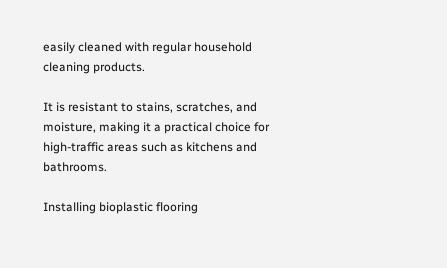easily cleaned with regular household cleaning products.

It is resistant to stains, scratches, and moisture, making it a practical choice for high-traffic areas such as kitchens and bathrooms.

Installing bioplastic flooring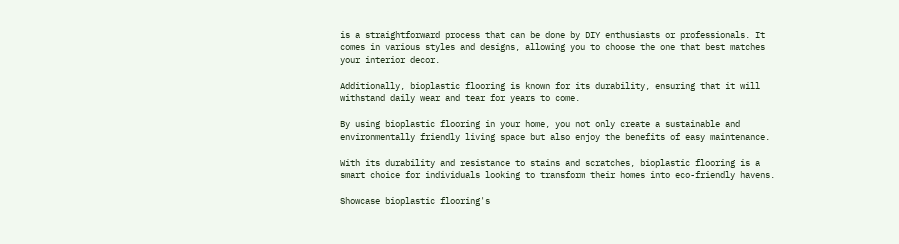is a straightforward process that can be done by DIY enthusiasts or professionals. It comes in various styles and designs, allowing you to choose the one that best matches your interior decor.

Additionally, bioplastic flooring is known for its durability, ensuring that it will withstand daily wear and tear for years to come.

By using bioplastic flooring in your home, you not only create a sustainable and environmentally friendly living space but also enjoy the benefits of easy maintenance.

With its durability and resistance to stains and scratches, bioplastic flooring is a smart choice for individuals looking to transform their homes into eco-friendly havens.

Showcase bioplastic flooring's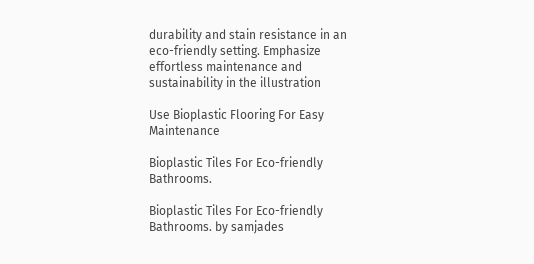durability and stain resistance in an eco-friendly setting. Emphasize effortless maintenance and sustainability in the illustration

Use Bioplastic Flooring For Easy Maintenance

Bioplastic Tiles For Eco-friendly Bathrooms.

Bioplastic Tiles For Eco-friendly Bathrooms. by samjades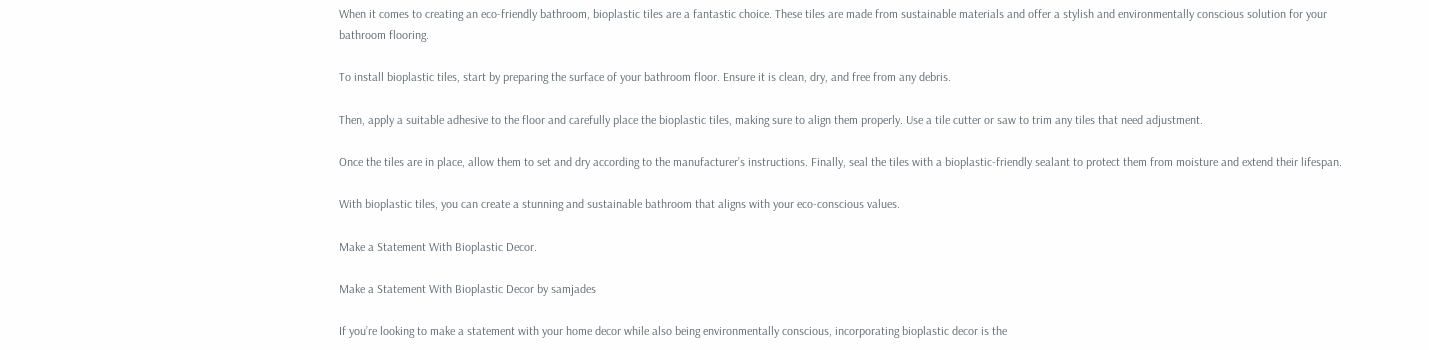When it comes to creating an eco-friendly bathroom, bioplastic tiles are a fantastic choice. These tiles are made from sustainable materials and offer a stylish and environmentally conscious solution for your bathroom flooring.

To install bioplastic tiles, start by preparing the surface of your bathroom floor. Ensure it is clean, dry, and free from any debris.

Then, apply a suitable adhesive to the floor and carefully place the bioplastic tiles, making sure to align them properly. Use a tile cutter or saw to trim any tiles that need adjustment.

Once the tiles are in place, allow them to set and dry according to the manufacturer’s instructions. Finally, seal the tiles with a bioplastic-friendly sealant to protect them from moisture and extend their lifespan.

With bioplastic tiles, you can create a stunning and sustainable bathroom that aligns with your eco-conscious values.

Make a Statement With Bioplastic Decor.

Make a Statement With Bioplastic Decor by samjades

If you’re looking to make a statement with your home decor while also being environmentally conscious, incorporating bioplastic decor is the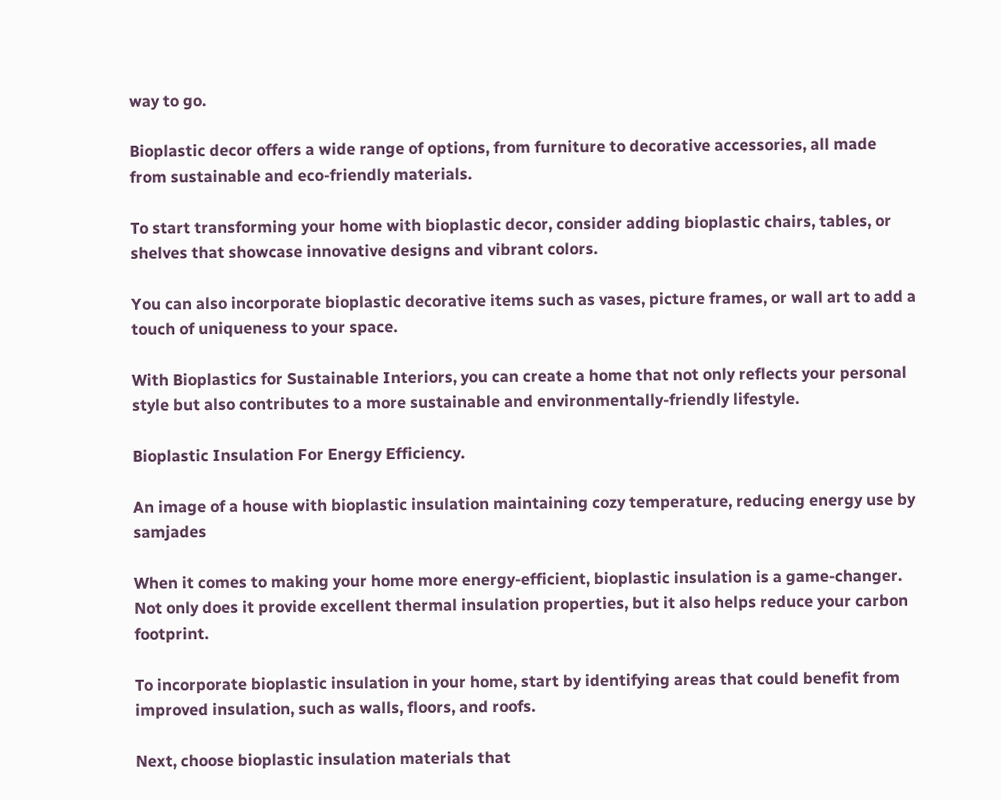way to go.

Bioplastic decor offers a wide range of options, from furniture to decorative accessories, all made from sustainable and eco-friendly materials.

To start transforming your home with bioplastic decor, consider adding bioplastic chairs, tables, or shelves that showcase innovative designs and vibrant colors.

You can also incorporate bioplastic decorative items such as vases, picture frames, or wall art to add a touch of uniqueness to your space.

With Bioplastics for Sustainable Interiors, you can create a home that not only reflects your personal style but also contributes to a more sustainable and environmentally-friendly lifestyle.

Bioplastic Insulation For Energy Efficiency.

An image of a house with bioplastic insulation maintaining cozy temperature, reducing energy use by samjades

When it comes to making your home more energy-efficient, bioplastic insulation is a game-changer. Not only does it provide excellent thermal insulation properties, but it also helps reduce your carbon footprint.

To incorporate bioplastic insulation in your home, start by identifying areas that could benefit from improved insulation, such as walls, floors, and roofs.

Next, choose bioplastic insulation materials that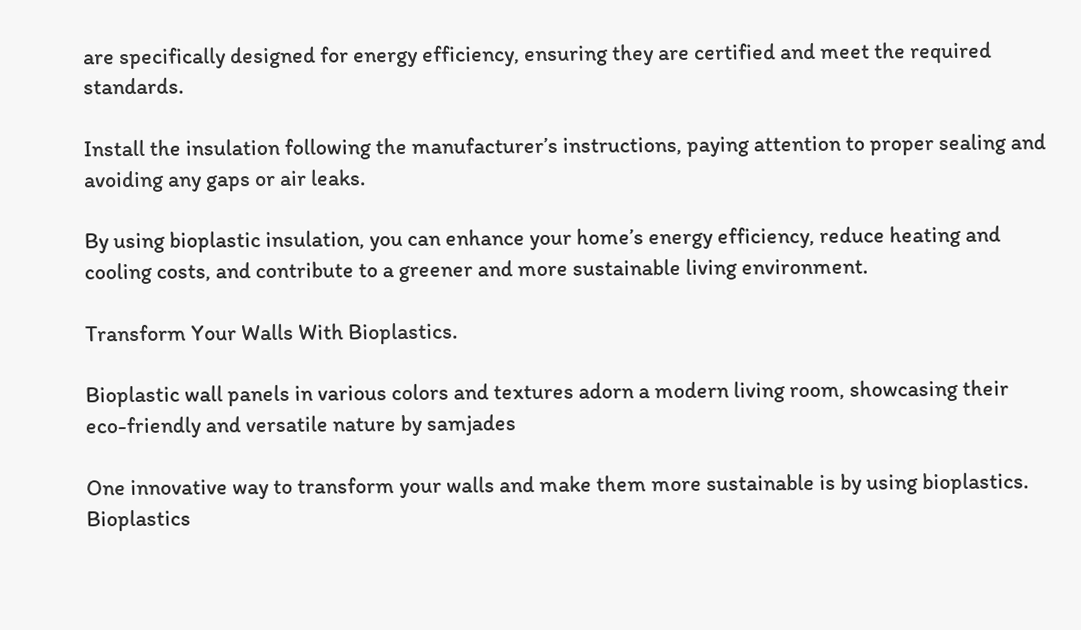are specifically designed for energy efficiency, ensuring they are certified and meet the required standards.

Install the insulation following the manufacturer’s instructions, paying attention to proper sealing and avoiding any gaps or air leaks.

By using bioplastic insulation, you can enhance your home’s energy efficiency, reduce heating and cooling costs, and contribute to a greener and more sustainable living environment.

Transform Your Walls With Bioplastics.

Bioplastic wall panels in various colors and textures adorn a modern living room, showcasing their eco-friendly and versatile nature by samjades

One innovative way to transform your walls and make them more sustainable is by using bioplastics. Bioplastics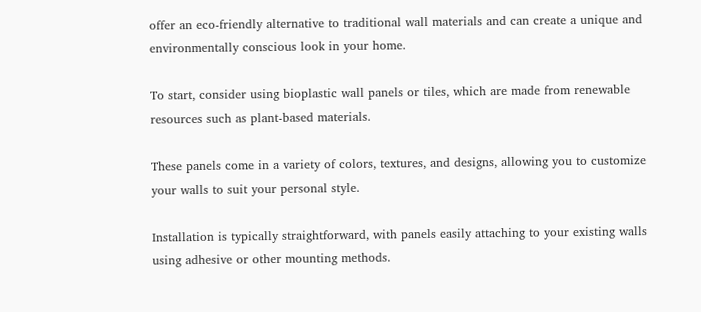offer an eco-friendly alternative to traditional wall materials and can create a unique and environmentally conscious look in your home.

To start, consider using bioplastic wall panels or tiles, which are made from renewable resources such as plant-based materials.

These panels come in a variety of colors, textures, and designs, allowing you to customize your walls to suit your personal style.

Installation is typically straightforward, with panels easily attaching to your existing walls using adhesive or other mounting methods.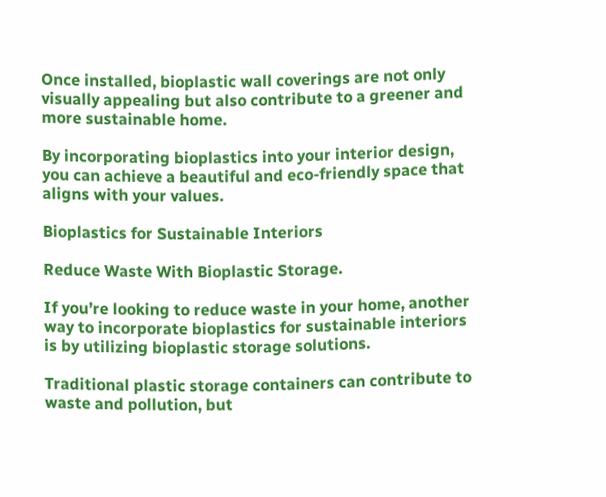Once installed, bioplastic wall coverings are not only visually appealing but also contribute to a greener and more sustainable home.

By incorporating bioplastics into your interior design, you can achieve a beautiful and eco-friendly space that aligns with your values.

Bioplastics for Sustainable Interiors

Reduce Waste With Bioplastic Storage.

If you’re looking to reduce waste in your home, another way to incorporate bioplastics for sustainable interiors is by utilizing bioplastic storage solutions.

Traditional plastic storage containers can contribute to waste and pollution, but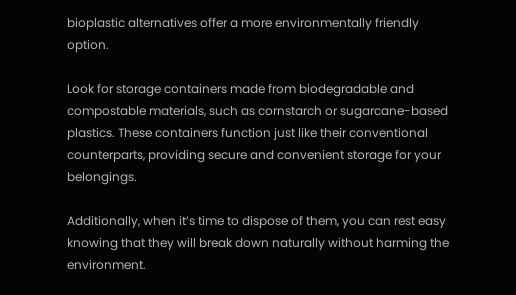bioplastic alternatives offer a more environmentally friendly option.

Look for storage containers made from biodegradable and compostable materials, such as cornstarch or sugarcane-based plastics. These containers function just like their conventional counterparts, providing secure and convenient storage for your belongings.

Additionally, when it’s time to dispose of them, you can rest easy knowing that they will break down naturally without harming the environment.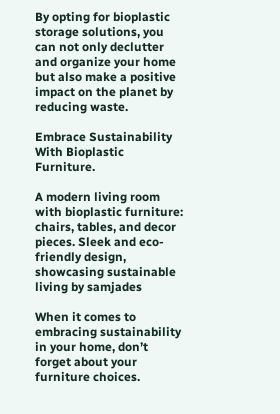By opting for bioplastic storage solutions, you can not only declutter and organize your home but also make a positive impact on the planet by reducing waste.

Embrace Sustainability With Bioplastic Furniture.

A modern living room with bioplastic furniture: chairs, tables, and decor pieces. Sleek and eco-friendly design, showcasing sustainable living by samjades

When it comes to embracing sustainability in your home, don’t forget about your furniture choices.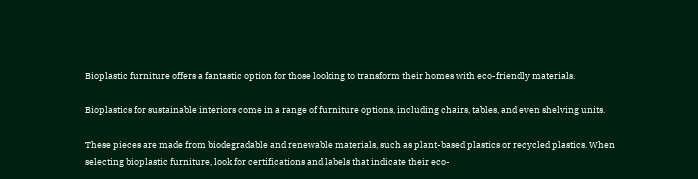Bioplastic furniture offers a fantastic option for those looking to transform their homes with eco-friendly materials.

Bioplastics for sustainable interiors come in a range of furniture options, including chairs, tables, and even shelving units.

These pieces are made from biodegradable and renewable materials, such as plant-based plastics or recycled plastics. When selecting bioplastic furniture, look for certifications and labels that indicate their eco-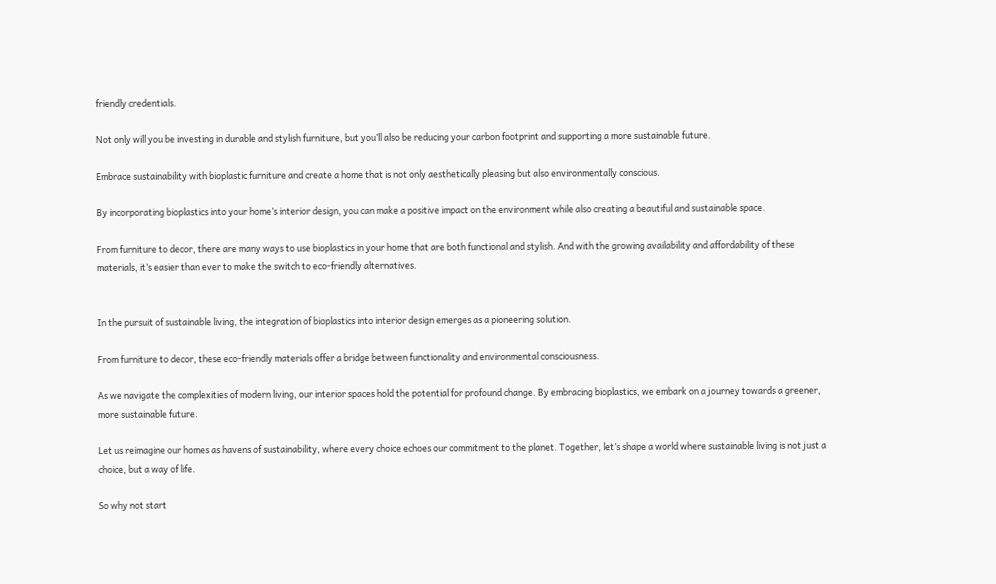friendly credentials.

Not only will you be investing in durable and stylish furniture, but you’ll also be reducing your carbon footprint and supporting a more sustainable future.

Embrace sustainability with bioplastic furniture and create a home that is not only aesthetically pleasing but also environmentally conscious.

By incorporating bioplastics into your home’s interior design, you can make a positive impact on the environment while also creating a beautiful and sustainable space.

From furniture to decor, there are many ways to use bioplastics in your home that are both functional and stylish. And with the growing availability and affordability of these materials, it’s easier than ever to make the switch to eco-friendly alternatives.


In the pursuit of sustainable living, the integration of bioplastics into interior design emerges as a pioneering solution.

From furniture to decor, these eco-friendly materials offer a bridge between functionality and environmental consciousness.

As we navigate the complexities of modern living, our interior spaces hold the potential for profound change. By embracing bioplastics, we embark on a journey towards a greener, more sustainable future.

Let us reimagine our homes as havens of sustainability, where every choice echoes our commitment to the planet. Together, let’s shape a world where sustainable living is not just a choice, but a way of life.

So why not start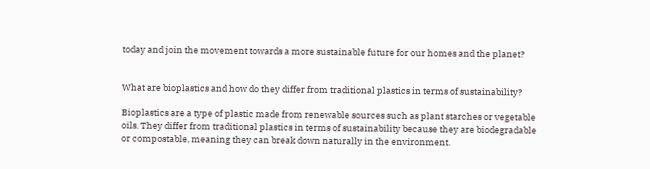today and join the movement towards a more sustainable future for our homes and the planet?


What are bioplastics and how do they differ from traditional plastics in terms of sustainability?

Bioplastics are a type of plastic made from renewable sources such as plant starches or vegetable oils. They differ from traditional plastics in terms of sustainability because they are biodegradable or compostable, meaning they can break down naturally in the environment.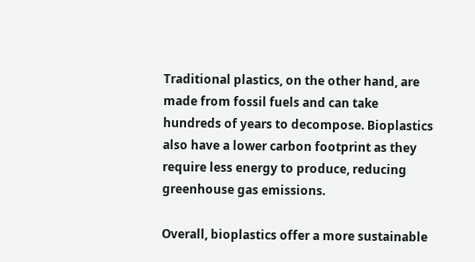Traditional plastics, on the other hand, are made from fossil fuels and can take hundreds of years to decompose. Bioplastics also have a lower carbon footprint as they require less energy to produce, reducing greenhouse gas emissions.

Overall, bioplastics offer a more sustainable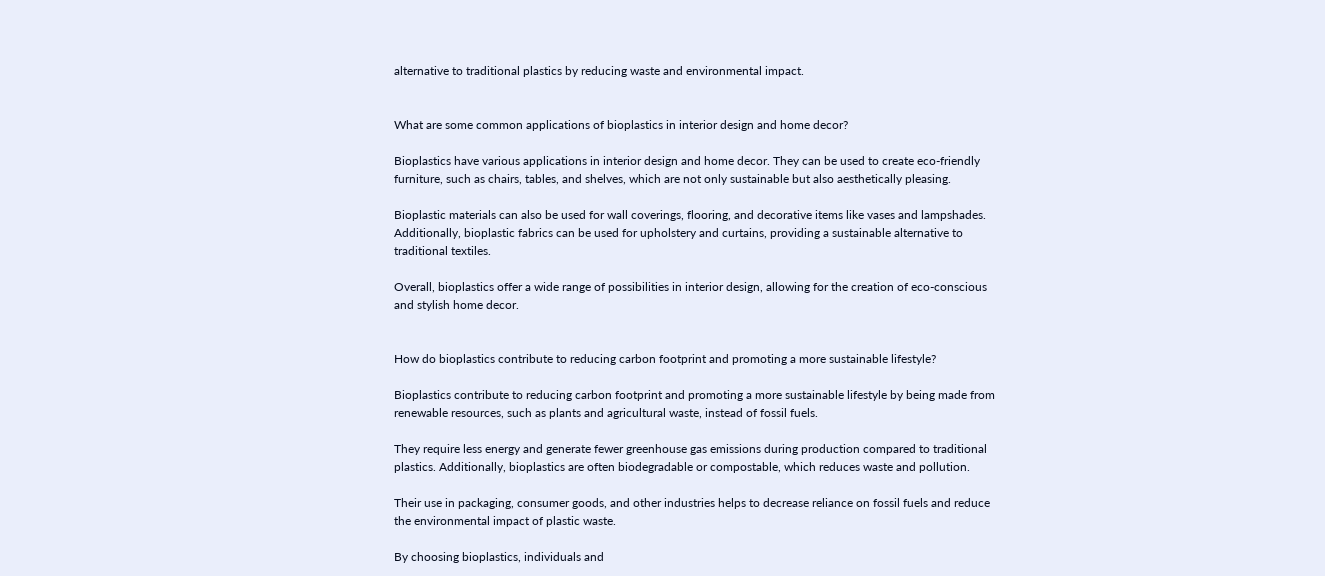alternative to traditional plastics by reducing waste and environmental impact.


What are some common applications of bioplastics in interior design and home decor?

Bioplastics have various applications in interior design and home decor. They can be used to create eco-friendly furniture, such as chairs, tables, and shelves, which are not only sustainable but also aesthetically pleasing.

Bioplastic materials can also be used for wall coverings, flooring, and decorative items like vases and lampshades. Additionally, bioplastic fabrics can be used for upholstery and curtains, providing a sustainable alternative to traditional textiles.

Overall, bioplastics offer a wide range of possibilities in interior design, allowing for the creation of eco-conscious and stylish home decor.


How do bioplastics contribute to reducing carbon footprint and promoting a more sustainable lifestyle?

Bioplastics contribute to reducing carbon footprint and promoting a more sustainable lifestyle by being made from renewable resources, such as plants and agricultural waste, instead of fossil fuels.

They require less energy and generate fewer greenhouse gas emissions during production compared to traditional plastics. Additionally, bioplastics are often biodegradable or compostable, which reduces waste and pollution.

Their use in packaging, consumer goods, and other industries helps to decrease reliance on fossil fuels and reduce the environmental impact of plastic waste.

By choosing bioplastics, individuals and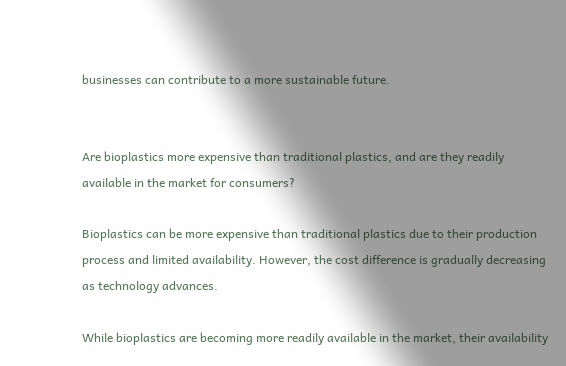businesses can contribute to a more sustainable future.


Are bioplastics more expensive than traditional plastics, and are they readily available in the market for consumers?

Bioplastics can be more expensive than traditional plastics due to their production process and limited availability. However, the cost difference is gradually decreasing as technology advances.

While bioplastics are becoming more readily available in the market, their availability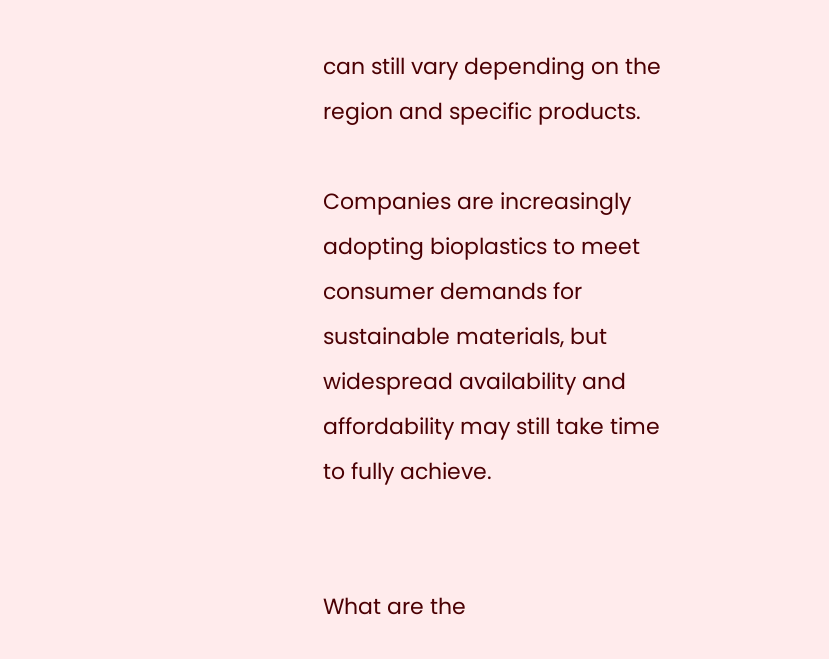can still vary depending on the region and specific products.

Companies are increasingly adopting bioplastics to meet consumer demands for sustainable materials, but widespread availability and affordability may still take time to fully achieve.


What are the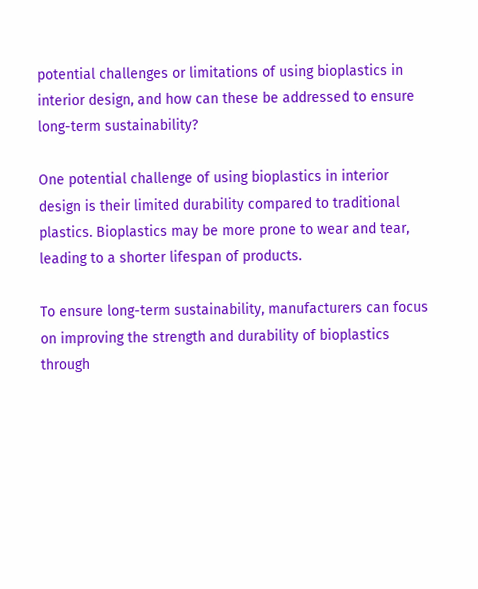potential challenges or limitations of using bioplastics in interior design, and how can these be addressed to ensure long-term sustainability?

One potential challenge of using bioplastics in interior design is their limited durability compared to traditional plastics. Bioplastics may be more prone to wear and tear, leading to a shorter lifespan of products.

To ensure long-term sustainability, manufacturers can focus on improving the strength and durability of bioplastics through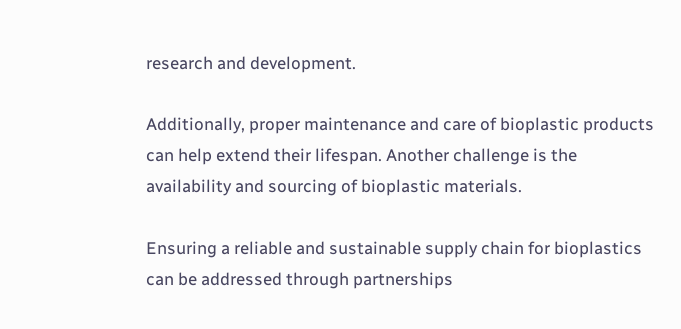research and development.

Additionally, proper maintenance and care of bioplastic products can help extend their lifespan. Another challenge is the availability and sourcing of bioplastic materials.

Ensuring a reliable and sustainable supply chain for bioplastics can be addressed through partnerships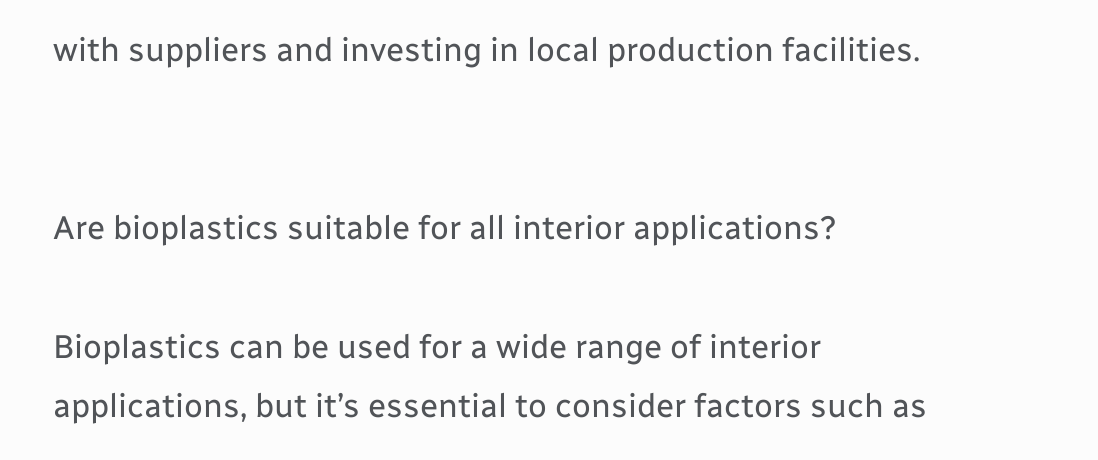with suppliers and investing in local production facilities.


Are bioplastics suitable for all interior applications?

Bioplastics can be used for a wide range of interior applications, but it’s essential to consider factors such as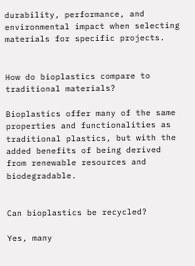durability, performance, and environmental impact when selecting materials for specific projects.


How do bioplastics compare to traditional materials?

Bioplastics offer many of the same properties and functionalities as traditional plastics, but with the added benefits of being derived from renewable resources and biodegradable.


Can bioplastics be recycled?

Yes, many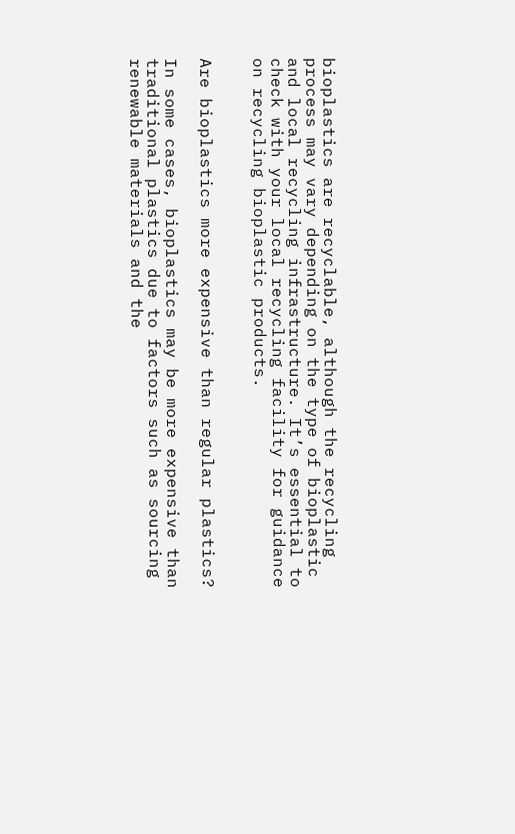bioplastics are recyclable, although the recycling process may vary depending on the type of bioplastic and local recycling infrastructure. It’s essential to check with your local recycling facility for guidance on recycling bioplastic products.


Are bioplastics more expensive than regular plastics?

In some cases, bioplastics may be more expensive than traditional plastics due to factors such as sourcing renewable materials and the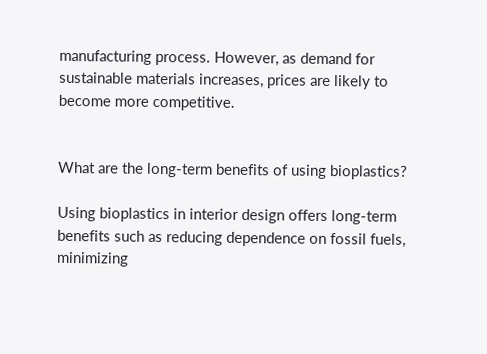manufacturing process. However, as demand for sustainable materials increases, prices are likely to become more competitive.


What are the long-term benefits of using bioplastics?

Using bioplastics in interior design offers long-term benefits such as reducing dependence on fossil fuels, minimizing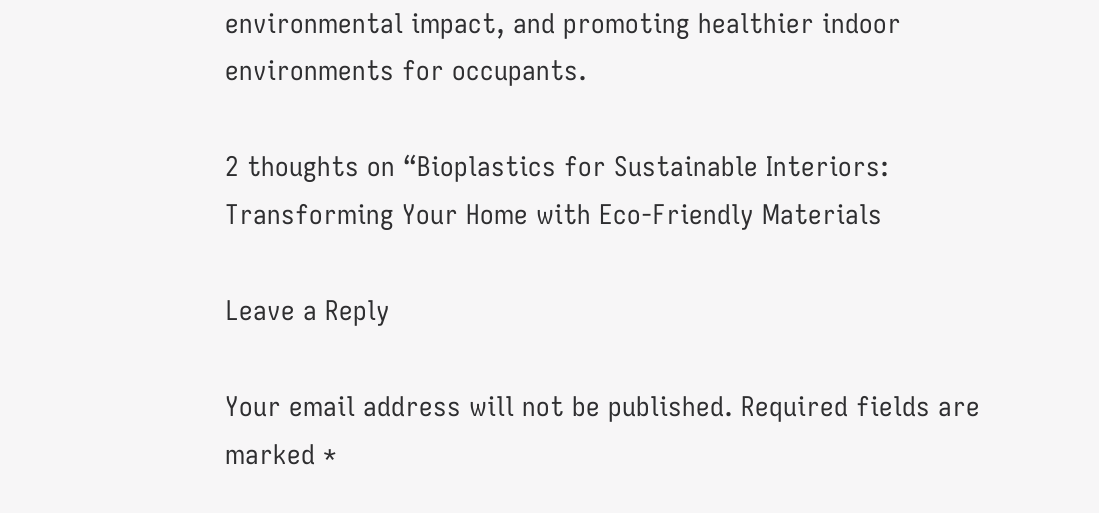environmental impact, and promoting healthier indoor environments for occupants.

2 thoughts on “Bioplastics for Sustainable Interiors: Transforming Your Home with Eco-Friendly Materials

Leave a Reply

Your email address will not be published. Required fields are marked *